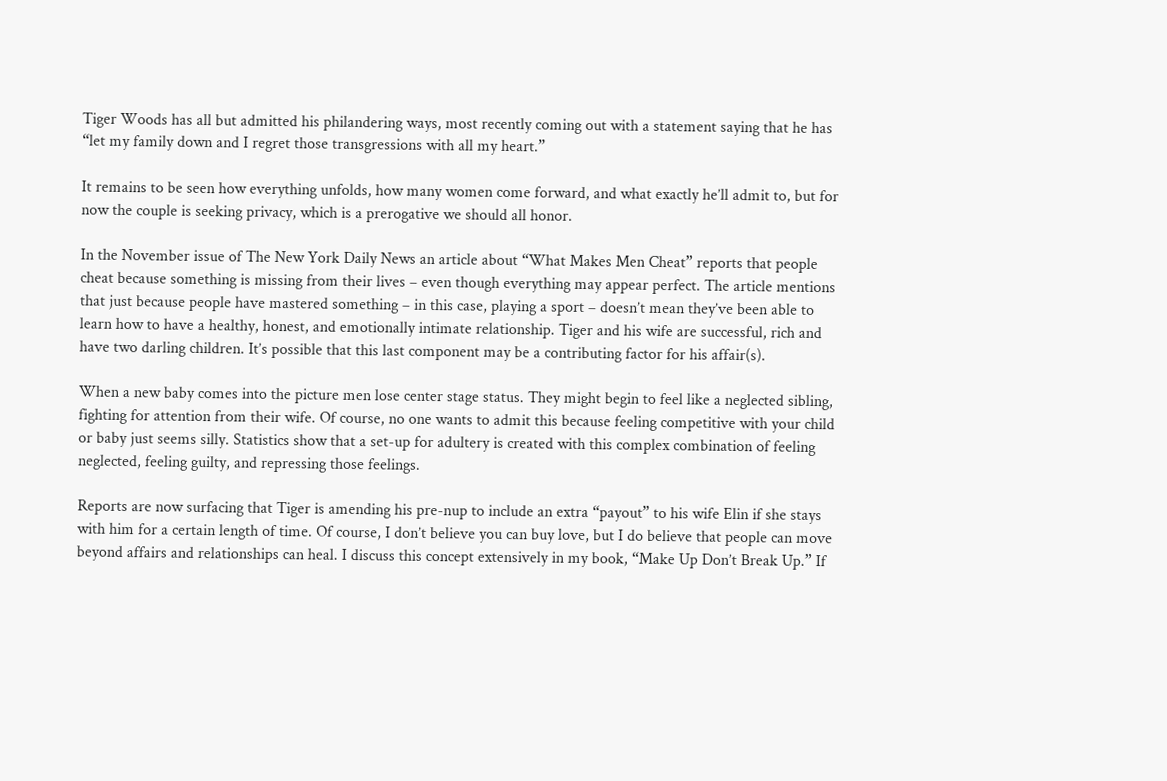Tiger Woods has all but admitted his philandering ways, most recently coming out with a statement saying that he has “let my family down and I regret those transgressions with all my heart.”

It remains to be seen how everything unfolds, how many women come forward, and what exactly he’ll admit to, but for now the couple is seeking privacy, which is a prerogative we should all honor.

In the November issue of The New York Daily News an article about “What Makes Men Cheat” reports that people cheat because something is missing from their lives – even though everything may appear perfect. The article mentions that just because people have mastered something – in this case, playing a sport – doesn’t mean they’ve been able to learn how to have a healthy, honest, and emotionally intimate relationship. Tiger and his wife are successful, rich and have two darling children. It’s possible that this last component may be a contributing factor for his affair(s).

When a new baby comes into the picture men lose center stage status. They might begin to feel like a neglected sibling, fighting for attention from their wife. Of course, no one wants to admit this because feeling competitive with your child or baby just seems silly. Statistics show that a set-up for adultery is created with this complex combination of feeling neglected, feeling guilty, and repressing those feelings.

Reports are now surfacing that Tiger is amending his pre-nup to include an extra “payout” to his wife Elin if she stays with him for a certain length of time. Of course, I don’t believe you can buy love, but I do believe that people can move beyond affairs and relationships can heal. I discuss this concept extensively in my book, “Make Up Don’t Break Up.” If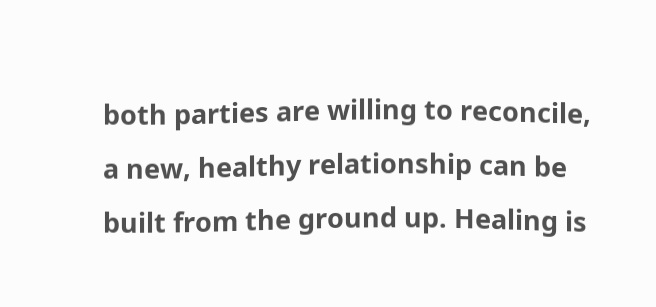both parties are willing to reconcile, a new, healthy relationship can be built from the ground up. Healing is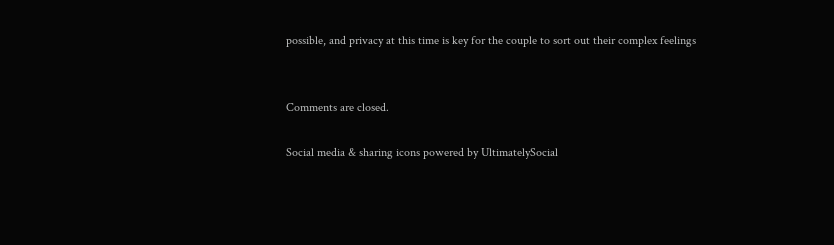possible, and privacy at this time is key for the couple to sort out their complex feelings


Comments are closed.

Social media & sharing icons powered by UltimatelySocial